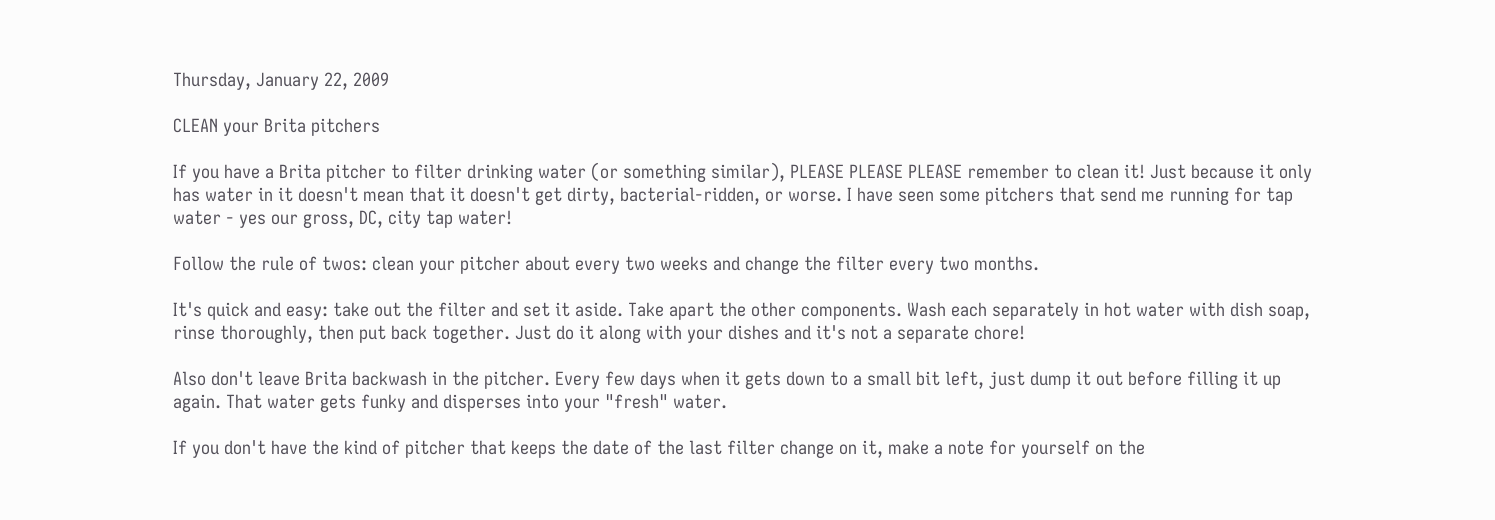Thursday, January 22, 2009

CLEAN your Brita pitchers

If you have a Brita pitcher to filter drinking water (or something similar), PLEASE PLEASE PLEASE remember to clean it! Just because it only has water in it doesn't mean that it doesn't get dirty, bacterial-ridden, or worse. I have seen some pitchers that send me running for tap water - yes our gross, DC, city tap water!

Follow the rule of twos: clean your pitcher about every two weeks and change the filter every two months.

It's quick and easy: take out the filter and set it aside. Take apart the other components. Wash each separately in hot water with dish soap, rinse thoroughly, then put back together. Just do it along with your dishes and it's not a separate chore!

Also don't leave Brita backwash in the pitcher. Every few days when it gets down to a small bit left, just dump it out before filling it up again. That water gets funky and disperses into your "fresh" water.

If you don't have the kind of pitcher that keeps the date of the last filter change on it, make a note for yourself on the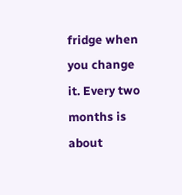fridge when you change it. Every two months is about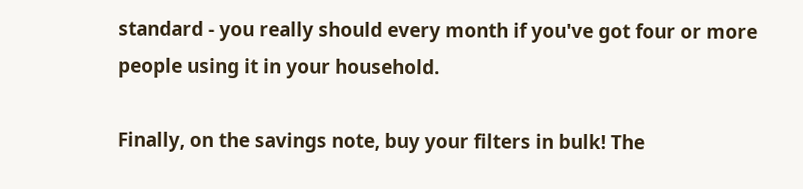standard - you really should every month if you've got four or more people using it in your household.

Finally, on the savings note, buy your filters in bulk! The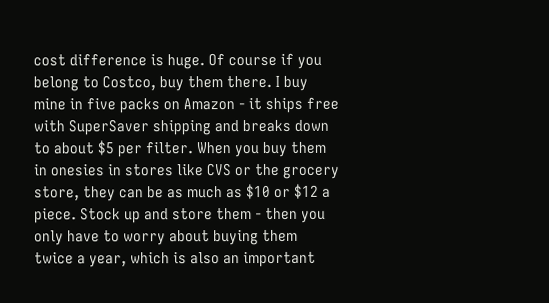cost difference is huge. Of course if you belong to Costco, buy them there. I buy mine in five packs on Amazon - it ships free with SuperSaver shipping and breaks down to about $5 per filter. When you buy them in onesies in stores like CVS or the grocery store, they can be as much as $10 or $12 a piece. Stock up and store them - then you only have to worry about buying them twice a year, which is also an important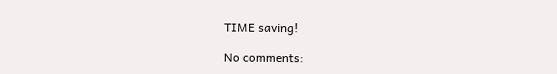TIME saving!

No comments: